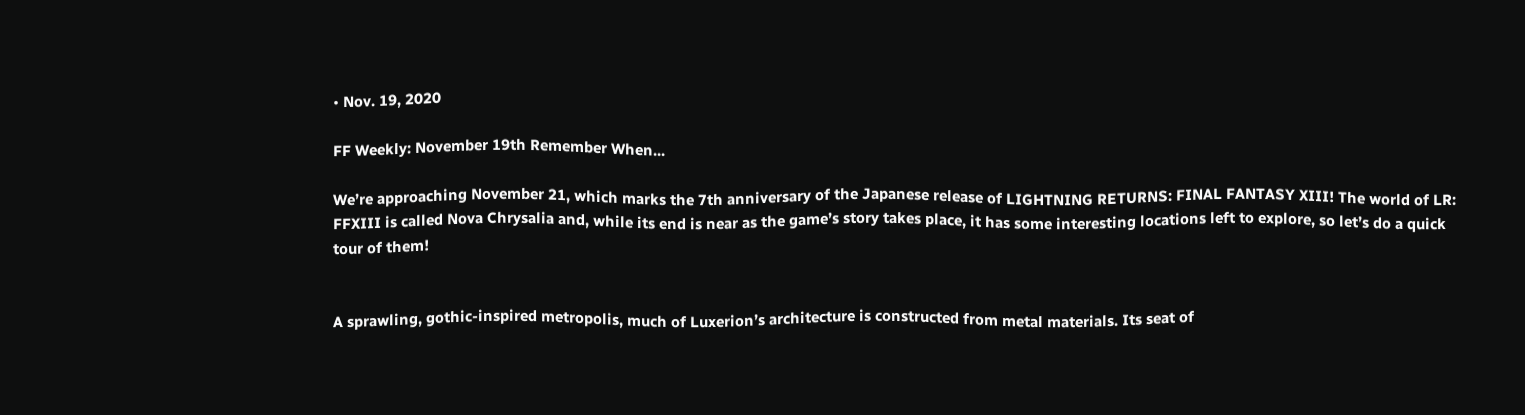• Nov. 19, 2020

FF Weekly: November 19th Remember When...

We’re approaching November 21, which marks the 7th anniversary of the Japanese release of LIGHTNING RETURNS: FINAL FANTASY XIII! The world of LR: FFXIII is called Nova Chrysalia and, while its end is near as the game’s story takes place, it has some interesting locations left to explore, so let’s do a quick tour of them!


A sprawling, gothic-inspired metropolis, much of Luxerion’s architecture is constructed from metal materials. Its seat of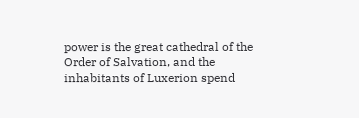power is the great cathedral of the Order of Salvation, and the inhabitants of Luxerion spend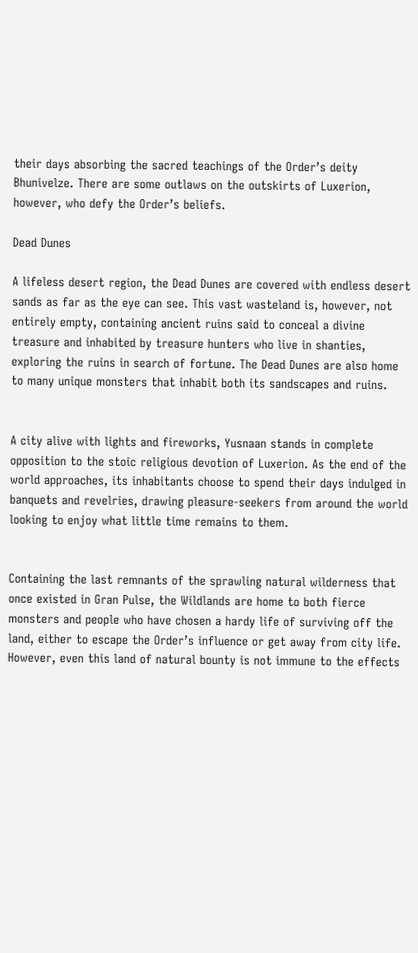their days absorbing the sacred teachings of the Order’s deity Bhunivelze. There are some outlaws on the outskirts of Luxerion, however, who defy the Order’s beliefs.

Dead Dunes

A lifeless desert region, the Dead Dunes are covered with endless desert sands as far as the eye can see. This vast wasteland is, however, not entirely empty, containing ancient ruins said to conceal a divine treasure and inhabited by treasure hunters who live in shanties, exploring the ruins in search of fortune. The Dead Dunes are also home to many unique monsters that inhabit both its sandscapes and ruins.


A city alive with lights and fireworks, Yusnaan stands in complete opposition to the stoic religious devotion of Luxerion. As the end of the world approaches, its inhabitants choose to spend their days indulged in banquets and revelries, drawing pleasure-seekers from around the world looking to enjoy what little time remains to them.


Containing the last remnants of the sprawling natural wilderness that once existed in Gran Pulse, the Wildlands are home to both fierce monsters and people who have chosen a hardy life of surviving off the land, either to escape the Order’s influence or get away from city life. However, even this land of natural bounty is not immune to the effects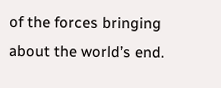of the forces bringing about the world’s end.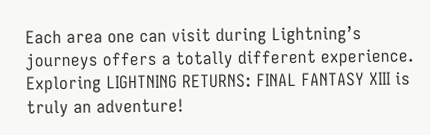Each area one can visit during Lightning’s journeys offers a totally different experience. Exploring LIGHTNING RETURNS: FINAL FANTASY XIII is truly an adventure!